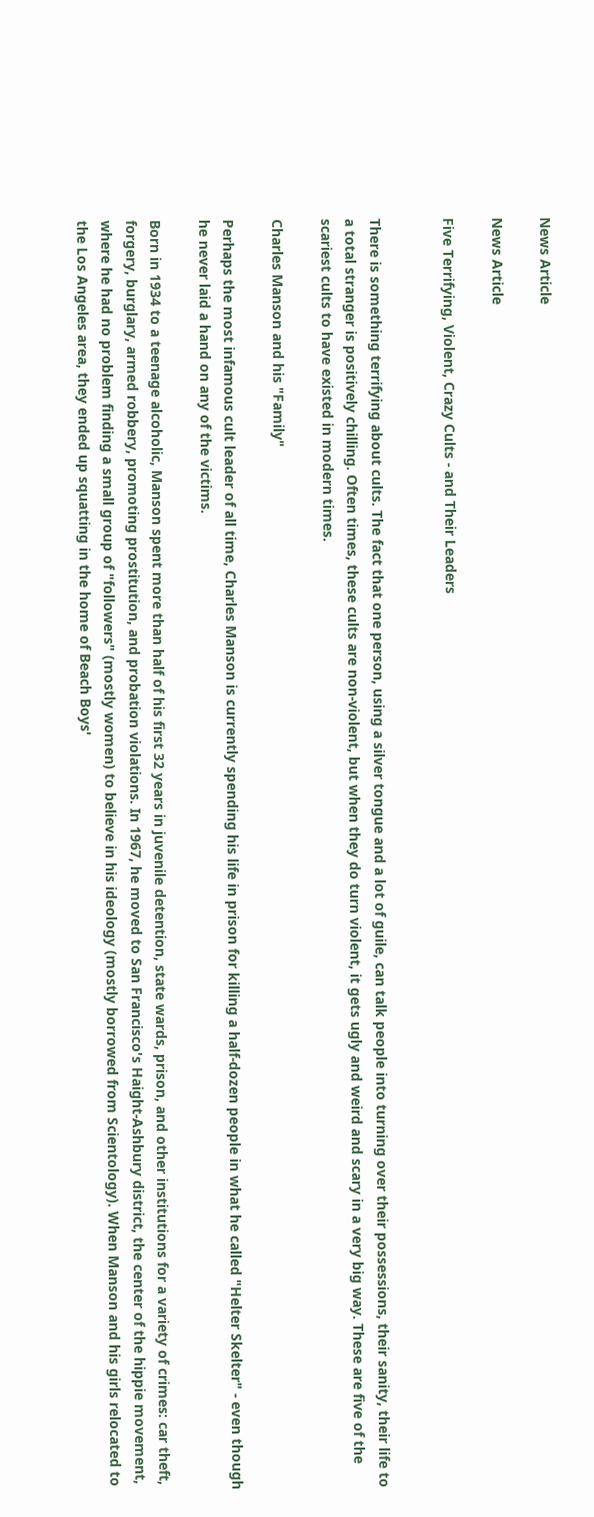News Article

News Article

Five Terrifying, Violent, Crazy Cults - and Their Leaders


There is something terrifying about cults. The fact that one person, using a silver tongue and a lot of guile, can talk people into turning over their possessions, their sanity, their life to a total stranger is positively chilling. Often times, these cults are non-violent, but when they do turn violent, it gets ugly and weird and scary in a very big way. These are five of the scariest cults to have existed in modern times.

Charles Manson and his "Family"

Perhaps the most infamous cult leader of all time, Charles Manson is currently spending his life in prison for killing a half-dozen people in what he called "Helter Skelter" - even though he never laid a hand on any of the victims.

Born in 1934 to a teenage alcoholic, Manson spent more than half of his first 32 years in juvenile detention, state wards, prison, and other institutions for a variety of crimes: car theft, forgery, burglary, armed robbery, promoting prostitution, and probation violations. In 1967, he moved to San Francisco's Haight-Ashbury district, the center of the hippie movement, where he had no problem finding a small group of "followers" (mostly women) to believe in his ideology (mostly borrowed from Scientology). When Manson and his girls relocated to the Los Angeles area, they ended up squatting in the home of Beach Boys'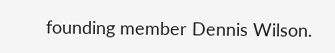founding member Dennis Wilson.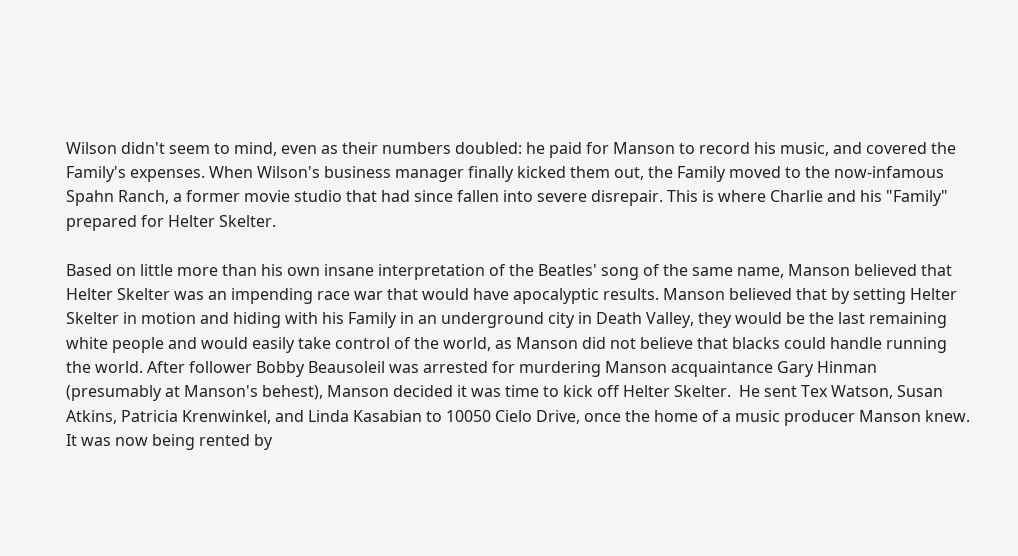Wilson didn't seem to mind, even as their numbers doubled: he paid for Manson to record his music, and covered the Family's expenses. When Wilson's business manager finally kicked them out, the Family moved to the now-infamous Spahn Ranch, a former movie studio that had since fallen into severe disrepair. This is where Charlie and his "Family" prepared for Helter Skelter.

Based on little more than his own insane interpretation of the Beatles' song of the same name, Manson believed that Helter Skelter was an impending race war that would have apocalyptic results. Manson believed that by setting Helter Skelter in motion and hiding with his Family in an underground city in Death Valley, they would be the last remaining white people and would easily take control of the world, as Manson did not believe that blacks could handle running the world. After follower Bobby Beausoleil was arrested for murdering Manson acquaintance Gary Hinman (presumably at Manson's behest), Manson decided it was time to kick off Helter Skelter.  He sent Tex Watson, Susan Atkins, Patricia Krenwinkel, and Linda Kasabian to 10050 Cielo Drive, once the home of a music producer Manson knew. It was now being rented by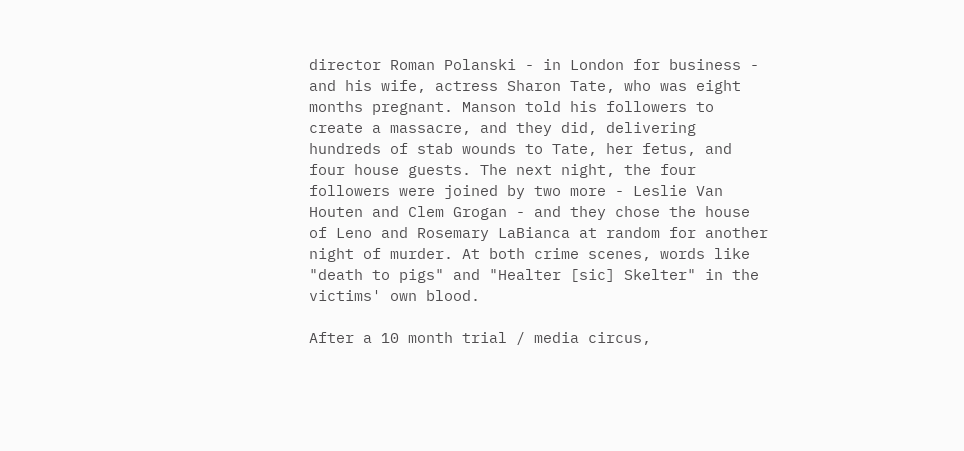director Roman Polanski - in London for business - and his wife, actress Sharon Tate, who was eight months pregnant. Manson told his followers to create a massacre, and they did, delivering hundreds of stab wounds to Tate, her fetus, and four house guests. The next night, the four followers were joined by two more - Leslie Van Houten and Clem Grogan - and they chose the house of Leno and Rosemary LaBianca at random for another night of murder. At both crime scenes, words like "death to pigs" and "Healter [sic] Skelter" in the victims' own blood.

After a 10 month trial / media circus,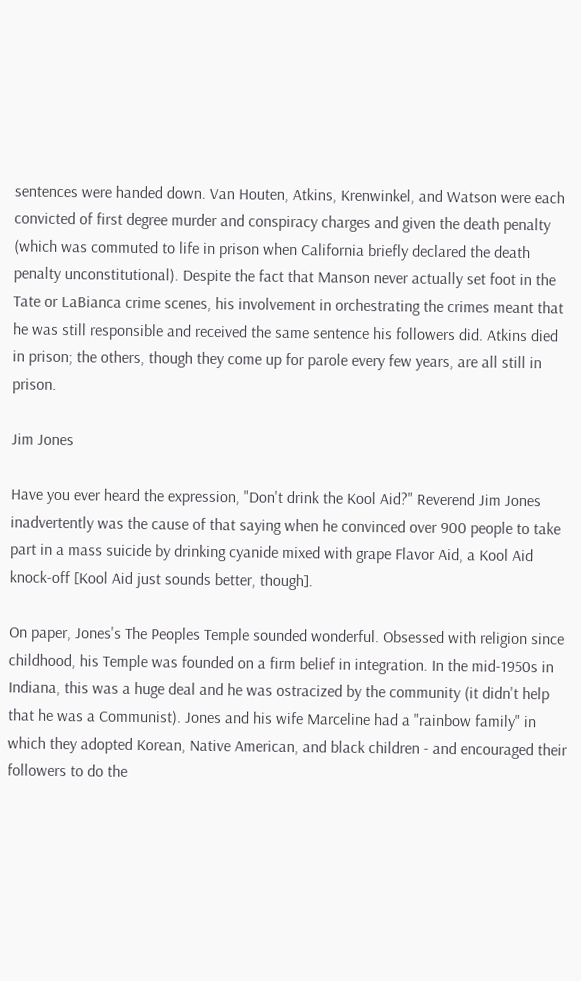sentences were handed down. Van Houten, Atkins, Krenwinkel, and Watson were each convicted of first degree murder and conspiracy charges and given the death penalty (which was commuted to life in prison when California briefly declared the death penalty unconstitutional). Despite the fact that Manson never actually set foot in the Tate or LaBianca crime scenes, his involvement in orchestrating the crimes meant that he was still responsible and received the same sentence his followers did. Atkins died in prison; the others, though they come up for parole every few years, are all still in prison.

Jim Jones

Have you ever heard the expression, "Don't drink the Kool Aid?" Reverend Jim Jones inadvertently was the cause of that saying when he convinced over 900 people to take part in a mass suicide by drinking cyanide mixed with grape Flavor Aid, a Kool Aid knock-off [Kool Aid just sounds better, though].

On paper, Jones's The Peoples Temple sounded wonderful. Obsessed with religion since childhood, his Temple was founded on a firm belief in integration. In the mid-1950s in Indiana, this was a huge deal and he was ostracized by the community (it didn't help that he was a Communist). Jones and his wife Marceline had a "rainbow family" in which they adopted Korean, Native American, and black children - and encouraged their followers to do the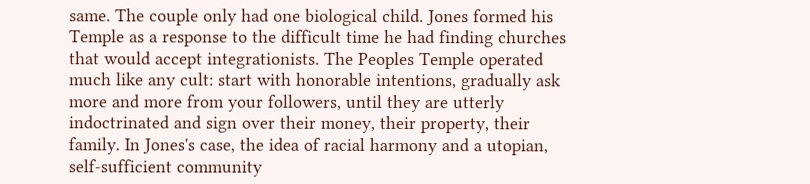same. The couple only had one biological child. Jones formed his Temple as a response to the difficult time he had finding churches that would accept integrationists. The Peoples Temple operated much like any cult: start with honorable intentions, gradually ask more and more from your followers, until they are utterly indoctrinated and sign over their money, their property, their family. In Jones's case, the idea of racial harmony and a utopian, self-sufficient community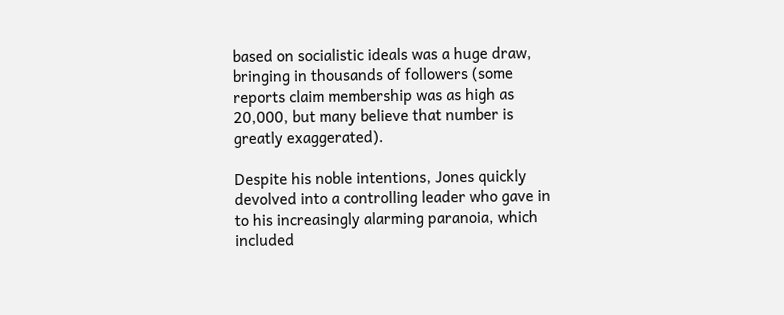based on socialistic ideals was a huge draw, bringing in thousands of followers (some reports claim membership was as high as 20,000, but many believe that number is greatly exaggerated).

Despite his noble intentions, Jones quickly devolved into a controlling leader who gave in to his increasingly alarming paranoia, which included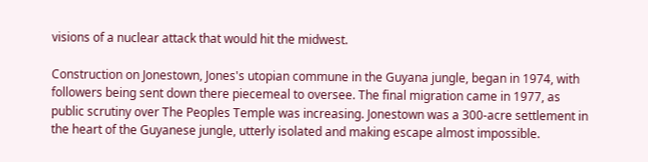visions of a nuclear attack that would hit the midwest.

Construction on Jonestown, Jones's utopian commune in the Guyana jungle, began in 1974, with followers being sent down there piecemeal to oversee. The final migration came in 1977, as public scrutiny over The Peoples Temple was increasing. Jonestown was a 300-acre settlement in the heart of the Guyanese jungle, utterly isolated and making escape almost impossible.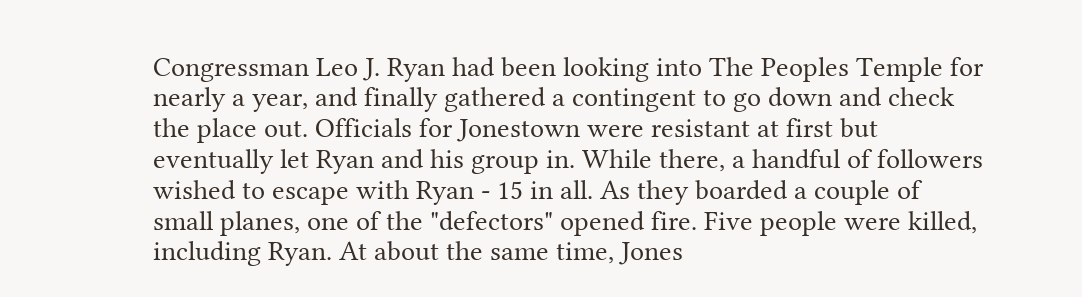Congressman Leo J. Ryan had been looking into The Peoples Temple for nearly a year, and finally gathered a contingent to go down and check the place out. Officials for Jonestown were resistant at first but eventually let Ryan and his group in. While there, a handful of followers wished to escape with Ryan - 15 in all. As they boarded a couple of small planes, one of the "defectors" opened fire. Five people were killed, including Ryan. At about the same time, Jones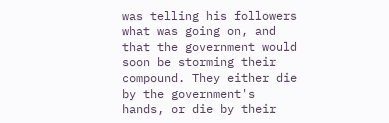was telling his followers what was going on, and that the government would soon be storming their compound. They either die by the government's hands, or die by their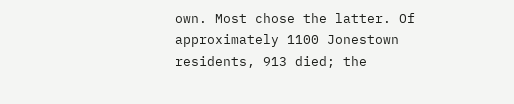own. Most chose the latter. Of approximately 1100 Jonestown residents, 913 died; the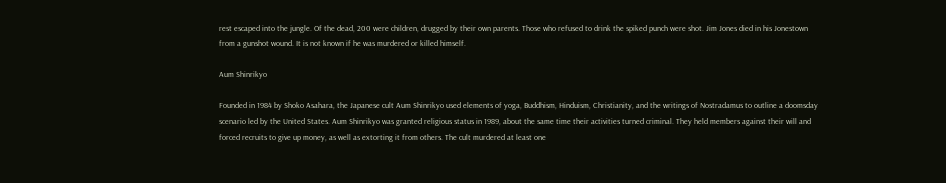rest escaped into the jungle. Of the dead, 200 were children, drugged by their own parents. Those who refused to drink the spiked punch were shot. Jim Jones died in his Jonestown from a gunshot wound. It is not known if he was murdered or killed himself.

Aum Shinrikyo

Founded in 1984 by Shoko Asahara, the Japanese cult Aum Shinrikyo used elements of yoga, Buddhism, Hinduism, Christianity, and the writings of Nostradamus to outline a doomsday scenario led by the United States. Aum Shinrikyo was granted religious status in 1989, about the same time their activities turned criminal. They held members against their will and forced recruits to give up money, as well as extorting it from others. The cult murdered at least one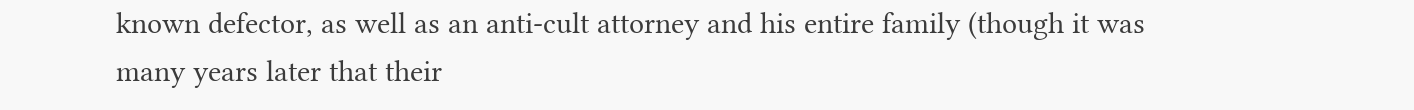known defector, as well as an anti-cult attorney and his entire family (though it was many years later that their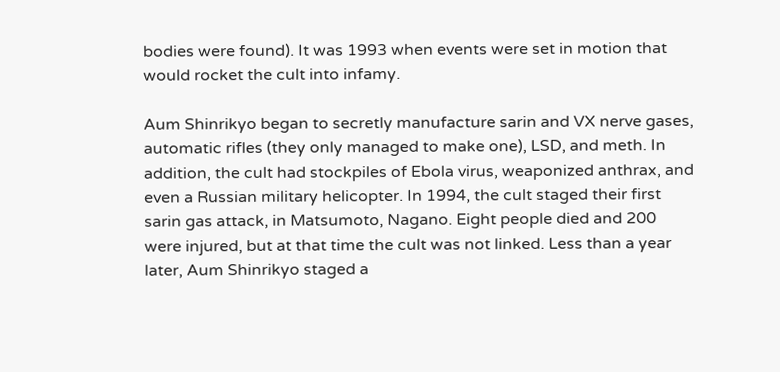bodies were found). It was 1993 when events were set in motion that would rocket the cult into infamy.

Aum Shinrikyo began to secretly manufacture sarin and VX nerve gases, automatic rifles (they only managed to make one), LSD, and meth. In addition, the cult had stockpiles of Ebola virus, weaponized anthrax, and even a Russian military helicopter. In 1994, the cult staged their first sarin gas attack, in Matsumoto, Nagano. Eight people died and 200 were injured, but at that time the cult was not linked. Less than a year later, Aum Shinrikyo staged a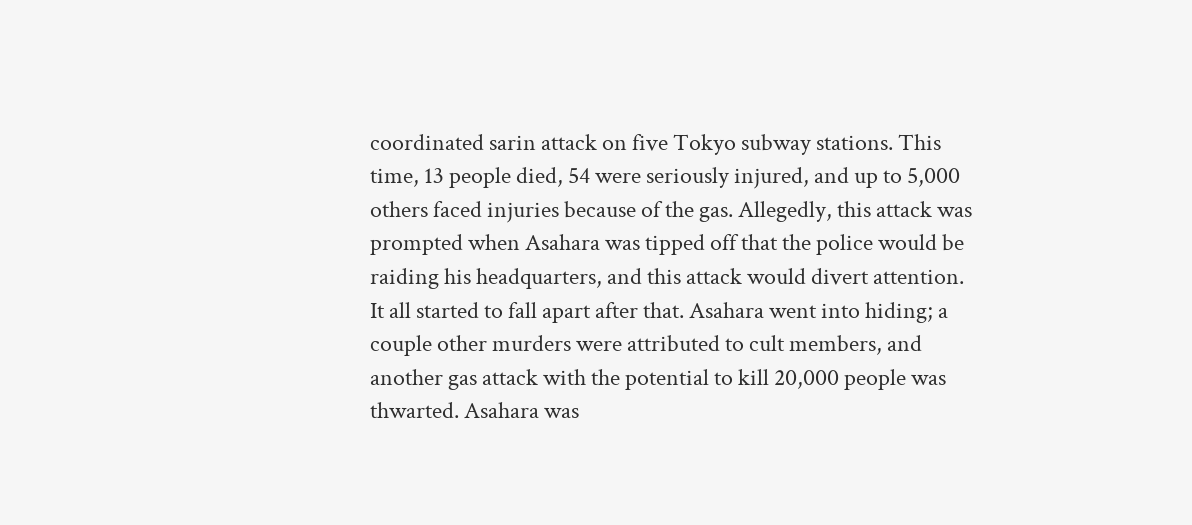coordinated sarin attack on five Tokyo subway stations. This time, 13 people died, 54 were seriously injured, and up to 5,000 others faced injuries because of the gas. Allegedly, this attack was prompted when Asahara was tipped off that the police would be raiding his headquarters, and this attack would divert attention. It all started to fall apart after that. Asahara went into hiding; a couple other murders were attributed to cult members, and another gas attack with the potential to kill 20,000 people was thwarted. Asahara was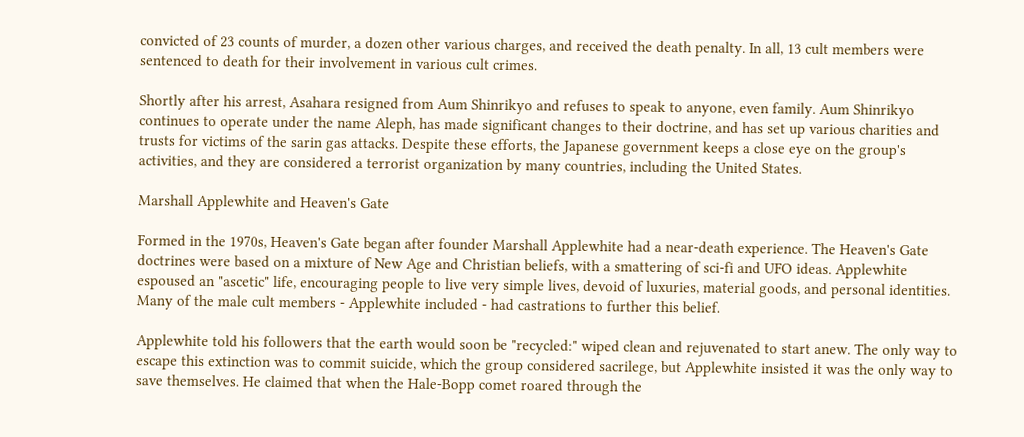convicted of 23 counts of murder, a dozen other various charges, and received the death penalty. In all, 13 cult members were sentenced to death for their involvement in various cult crimes.

Shortly after his arrest, Asahara resigned from Aum Shinrikyo and refuses to speak to anyone, even family. Aum Shinrikyo continues to operate under the name Aleph, has made significant changes to their doctrine, and has set up various charities and trusts for victims of the sarin gas attacks. Despite these efforts, the Japanese government keeps a close eye on the group's activities, and they are considered a terrorist organization by many countries, including the United States.

Marshall Applewhite and Heaven's Gate

Formed in the 1970s, Heaven's Gate began after founder Marshall Applewhite had a near-death experience. The Heaven's Gate doctrines were based on a mixture of New Age and Christian beliefs, with a smattering of sci-fi and UFO ideas. Applewhite espoused an "ascetic" life, encouraging people to live very simple lives, devoid of luxuries, material goods, and personal identities. Many of the male cult members - Applewhite included - had castrations to further this belief.

Applewhite told his followers that the earth would soon be "recycled:" wiped clean and rejuvenated to start anew. The only way to escape this extinction was to commit suicide, which the group considered sacrilege, but Applewhite insisted it was the only way to save themselves. He claimed that when the Hale-Bopp comet roared through the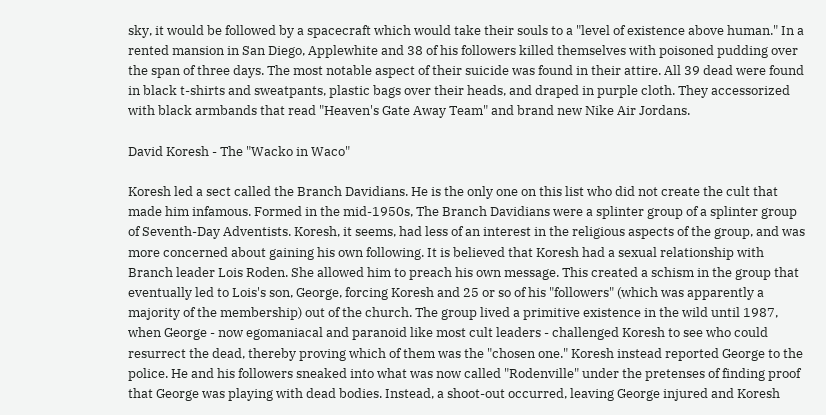sky, it would be followed by a spacecraft which would take their souls to a "level of existence above human." In a rented mansion in San Diego, Applewhite and 38 of his followers killed themselves with poisoned pudding over the span of three days. The most notable aspect of their suicide was found in their attire. All 39 dead were found in black t-shirts and sweatpants, plastic bags over their heads, and draped in purple cloth. They accessorized with black armbands that read "Heaven's Gate Away Team" and brand new Nike Air Jordans.

David Koresh - The "Wacko in Waco"

Koresh led a sect called the Branch Davidians. He is the only one on this list who did not create the cult that made him infamous. Formed in the mid-1950s, The Branch Davidians were a splinter group of a splinter group of Seventh-Day Adventists. Koresh, it seems, had less of an interest in the religious aspects of the group, and was more concerned about gaining his own following. It is believed that Koresh had a sexual relationship with Branch leader Lois Roden. She allowed him to preach his own message. This created a schism in the group that eventually led to Lois's son, George, forcing Koresh and 25 or so of his "followers" (which was apparently a majority of the membership) out of the church. The group lived a primitive existence in the wild until 1987, when George - now egomaniacal and paranoid like most cult leaders - challenged Koresh to see who could resurrect the dead, thereby proving which of them was the "chosen one." Koresh instead reported George to the police. He and his followers sneaked into what was now called "Rodenville" under the pretenses of finding proof that George was playing with dead bodies. Instead, a shoot-out occurred, leaving George injured and Koresh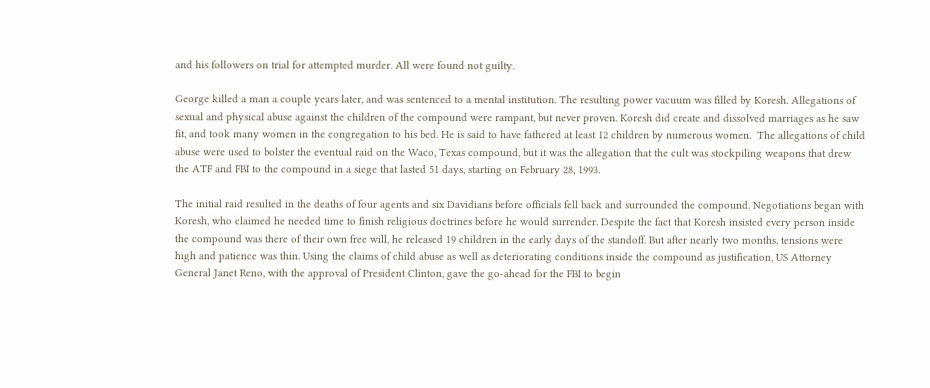and his followers on trial for attempted murder. All were found not guilty.

George killed a man a couple years later, and was sentenced to a mental institution. The resulting power vacuum was filled by Koresh. Allegations of sexual and physical abuse against the children of the compound were rampant, but never proven. Koresh did create and dissolved marriages as he saw fit, and took many women in the congregation to his bed. He is said to have fathered at least 12 children by numerous women.  The allegations of child abuse were used to bolster the eventual raid on the Waco, Texas compound, but it was the allegation that the cult was stockpiling weapons that drew the ATF and FBI to the compound in a siege that lasted 51 days, starting on February 28, 1993.

The initial raid resulted in the deaths of four agents and six Davidians before officials fell back and surrounded the compound. Negotiations began with Koresh, who claimed he needed time to finish religious doctrines before he would surrender. Despite the fact that Koresh insisted every person inside the compound was there of their own free will, he released 19 children in the early days of the standoff. But after nearly two months, tensions were high and patience was thin. Using the claims of child abuse as well as deteriorating conditions inside the compound as justification, US Attorney General Janet Reno, with the approval of President Clinton, gave the go-ahead for the FBI to begin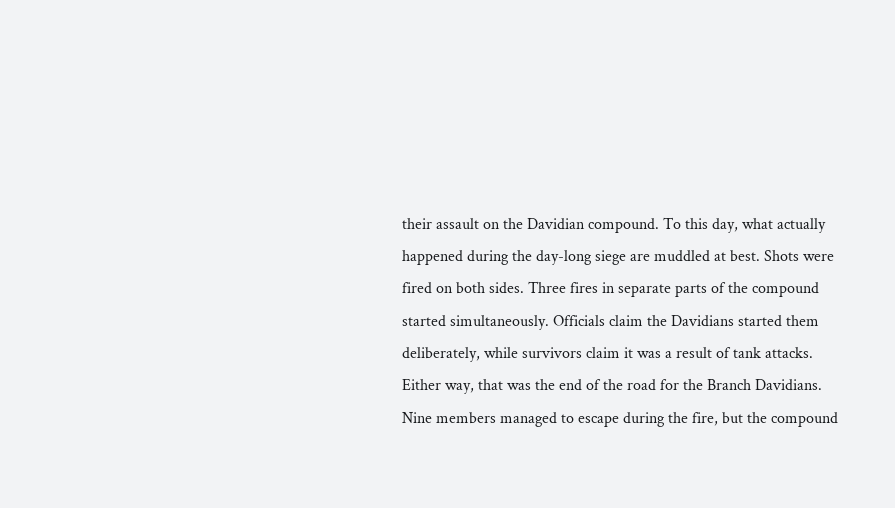their assault on the Davidian compound. To this day, what actually happened during the day-long siege are muddled at best. Shots were fired on both sides. Three fires in separate parts of the compound started simultaneously. Officials claim the Davidians started them deliberately, while survivors claim it was a result of tank attacks. Either way, that was the end of the road for the Branch Davidians. Nine members managed to escape during the fire, but the compound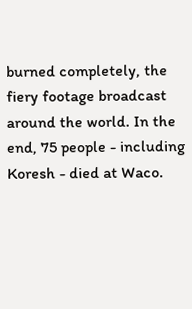burned completely, the fiery footage broadcast around the world. In the end, 75 people - including Koresh - died at Waco.